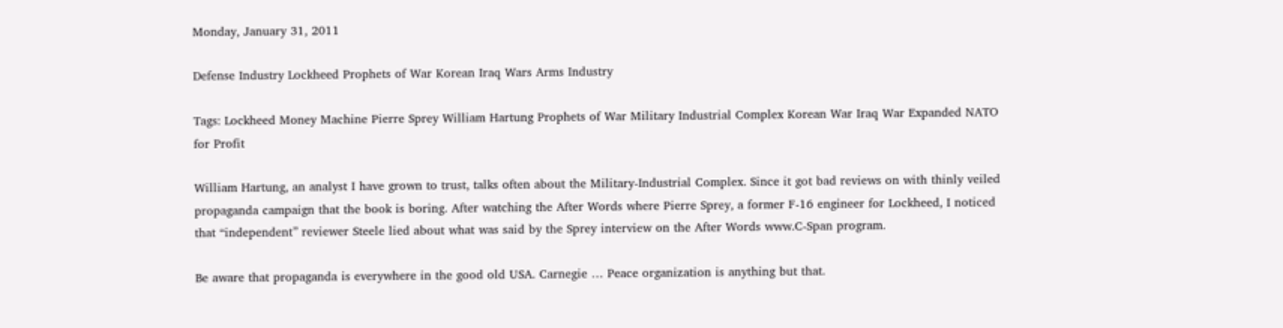Monday, January 31, 2011

Defense Industry Lockheed Prophets of War Korean Iraq Wars Arms Industry

Tags: Lockheed Money Machine Pierre Sprey William Hartung Prophets of War Military Industrial Complex Korean War Iraq War Expanded NATO for Profit

William Hartung, an analyst I have grown to trust, talks often about the Military-Industrial Complex. Since it got bad reviews on with thinly veiled propaganda campaign that the book is boring. After watching the After Words where Pierre Sprey, a former F-16 engineer for Lockheed, I noticed that “independent” reviewer Steele lied about what was said by the Sprey interview on the After Words www.C-Span program.

Be aware that propaganda is everywhere in the good old USA. Carnegie … Peace organization is anything but that.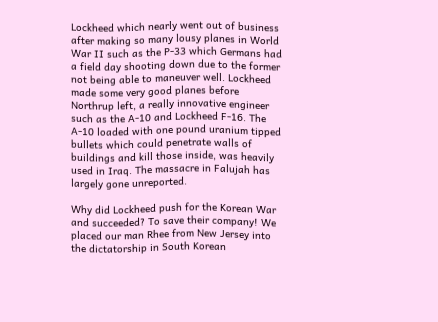Lockheed which nearly went out of business after making so many lousy planes in World War II such as the P-33 which Germans had a field day shooting down due to the former not being able to maneuver well. Lockheed made some very good planes before Northrup left, a really innovative engineer such as the A-10 and Lockheed F-16. The A-10 loaded with one pound uranium tipped bullets which could penetrate walls of buildings and kill those inside, was heavily used in Iraq. The massacre in Falujah has largely gone unreported.

Why did Lockheed push for the Korean War and succeeded? To save their company! We placed our man Rhee from New Jersey into the dictatorship in South Korean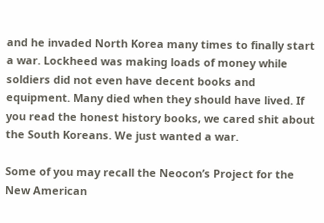and he invaded North Korea many times to finally start a war. Lockheed was making loads of money while soldiers did not even have decent books and equipment. Many died when they should have lived. If you read the honest history books, we cared shit about the South Koreans. We just wanted a war.

Some of you may recall the Neocon’s Project for the New American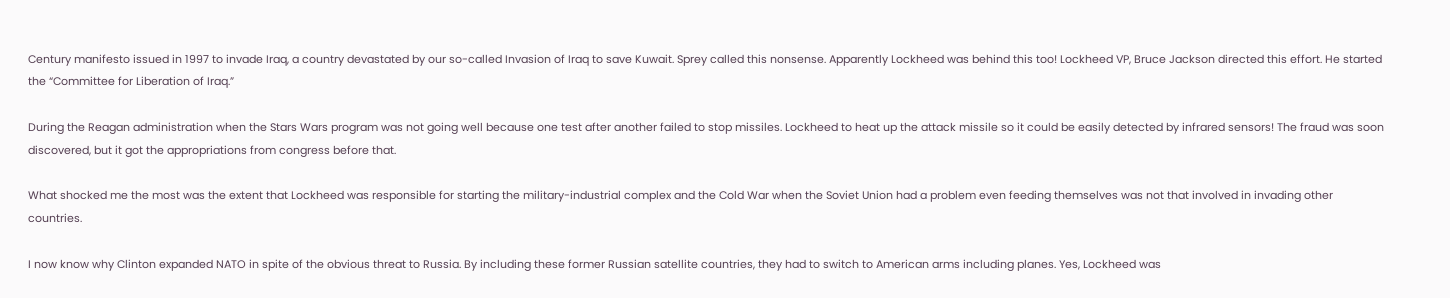Century manifesto issued in 1997 to invade Iraq, a country devastated by our so-called Invasion of Iraq to save Kuwait. Sprey called this nonsense. Apparently Lockheed was behind this too! Lockheed VP, Bruce Jackson directed this effort. He started the “Committee for Liberation of Iraq.”

During the Reagan administration when the Stars Wars program was not going well because one test after another failed to stop missiles. Lockheed to heat up the attack missile so it could be easily detected by infrared sensors! The fraud was soon discovered, but it got the appropriations from congress before that.

What shocked me the most was the extent that Lockheed was responsible for starting the military-industrial complex and the Cold War when the Soviet Union had a problem even feeding themselves was not that involved in invading other countries.

I now know why Clinton expanded NATO in spite of the obvious threat to Russia. By including these former Russian satellite countries, they had to switch to American arms including planes. Yes, Lockheed was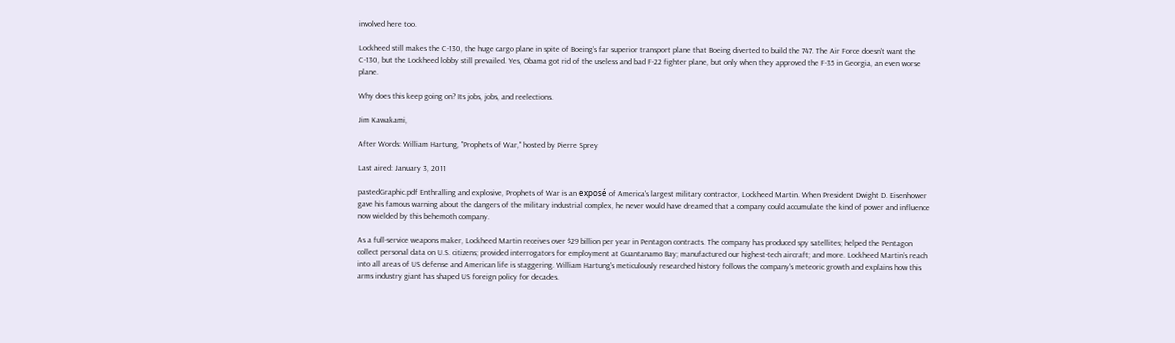involved here too.

Lockheed still makes the C-130, the huge cargo plane in spite of Boeing’s far superior transport plane that Boeing diverted to build the 747. The Air Force doesn’t want the C-130, but the Lockheed lobby still prevailed. Yes, Obama got rid of the useless and bad F-22 fighter plane, but only when they approved the F-35 in Georgia, an even worse plane.

Why does this keep going on? Its jobs, jobs, and reelections.

Jim Kawakami,

After Words: William Hartung, "Prophets of War," hosted by Pierre Sprey

Last aired: January 3, 2011

pastedGraphic.pdf Enthralling and explosive, Prophets of War is an exposé of America's largest military contractor, Lockheed Martin. When President Dwight D. Eisenhower gave his famous warning about the dangers of the military industrial complex, he never would have dreamed that a company could accumulate the kind of power and influence now wielded by this behemoth company.

As a full-service weapons maker, Lockheed Martin receives over $29 billion per year in Pentagon contracts. The company has produced spy satellites; helped the Pentagon collect personal data on U.S. citizens; provided interrogators for employment at Guantanamo Bay; manufactured our highest-tech aircraft; and more. Lockheed Martin’s reach into all areas of US defense and American life is staggering. William Hartung's meticulously researched history follows the company's meteoric growth and explains how this arms industry giant has shaped US foreign policy for decades.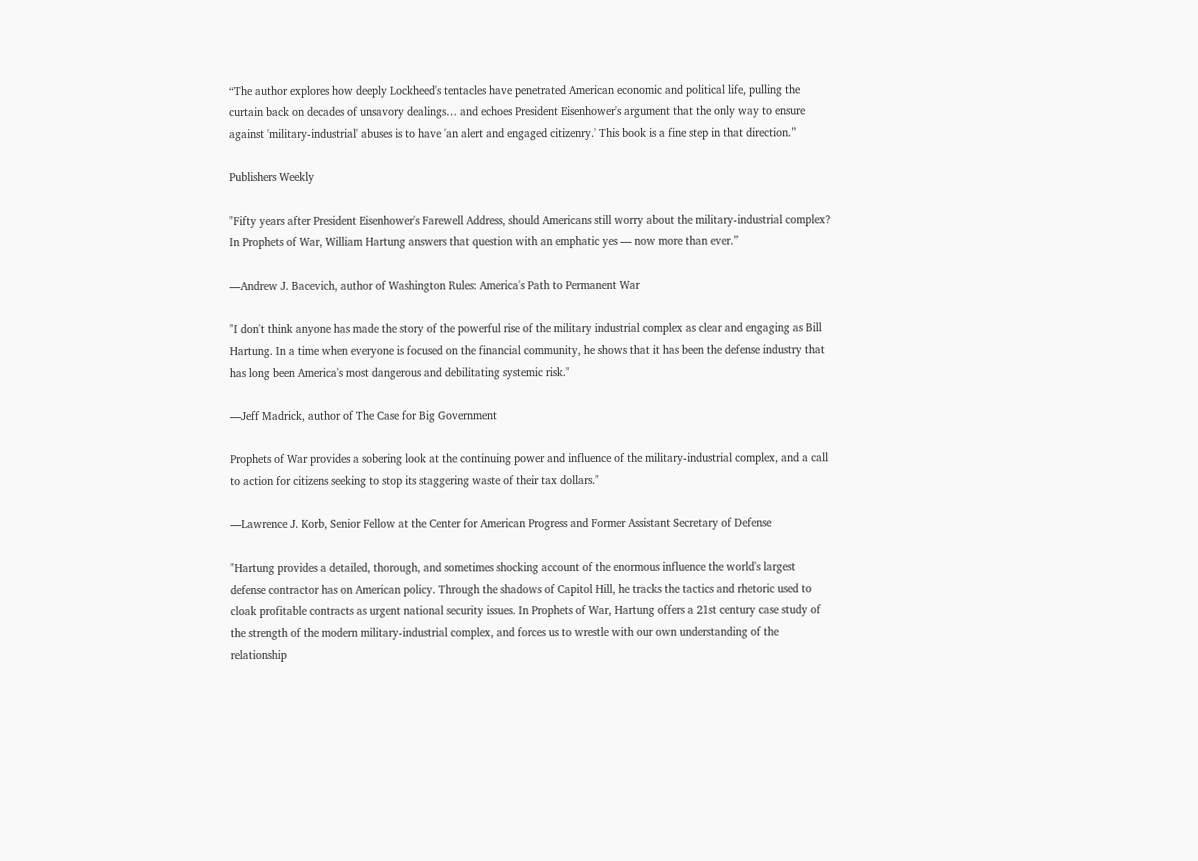“The author explores how deeply Lockheed's tentacles have penetrated American economic and political life, pulling the curtain back on decades of unsavory dealings… and echoes President Eisenhower's argument that the only way to ensure against 'military-industrial' abuses is to have 'an alert and engaged citizenry.' This book is a fine step in that direction.”

Publishers Weekly

"Fifty years after President Eisenhower's Farewell Address, should Americans still worry about the military-industrial complex? In Prophets of War, William Hartung answers that question with an emphatic yes — now more than ever.”

—Andrew J. Bacevich, author of Washington Rules: America's Path to Permanent War

"I don't think anyone has made the story of the powerful rise of the military industrial complex as clear and engaging as Bill Hartung. In a time when everyone is focused on the financial community, he shows that it has been the defense industry that has long been America's most dangerous and debilitating systemic risk."

—Jeff Madrick, author of The Case for Big Government

Prophets of War provides a sobering look at the continuing power and influence of the military-industrial complex, and a call to action for citizens seeking to stop its staggering waste of their tax dollars."

—Lawrence J. Korb, Senior Fellow at the Center for American Progress and Former Assistant Secretary of Defense

"Hartung provides a detailed, thorough, and sometimes shocking account of the enormous influence the world's largest defense contractor has on American policy. Through the shadows of Capitol Hill, he tracks the tactics and rhetoric used to cloak profitable contracts as urgent national security issues. In Prophets of War, Hartung offers a 21st century case study of the strength of the modern military-industrial complex, and forces us to wrestle with our own understanding of the relationship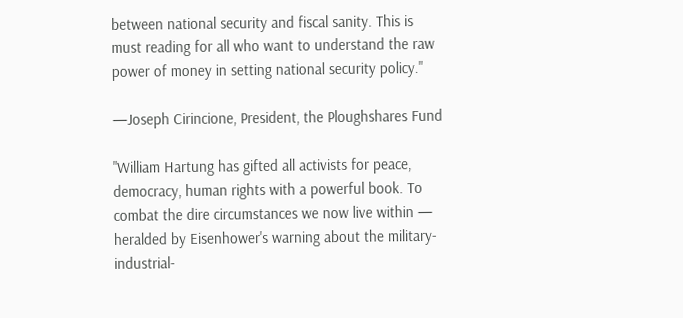between national security and fiscal sanity. This is must reading for all who want to understand the raw power of money in setting national security policy."

—Joseph Cirincione, President, the Ploughshares Fund

"William Hartung has gifted all activists for peace, democracy, human rights with a powerful book. To combat the dire circumstances we now live within — heralded by Eisenhower's warning about the military-industrial-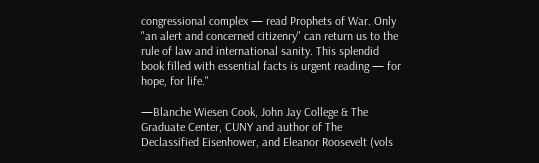congressional complex — read Prophets of War. Only "an alert and concerned citizenry" can return us to the rule of law and international sanity. This splendid book filled with essential facts is urgent reading — for hope, for life."

—Blanche Wiesen Cook, John Jay College & The Graduate Center, CUNY and author of The Declassified Eisenhower, and Eleanor Roosevelt (vols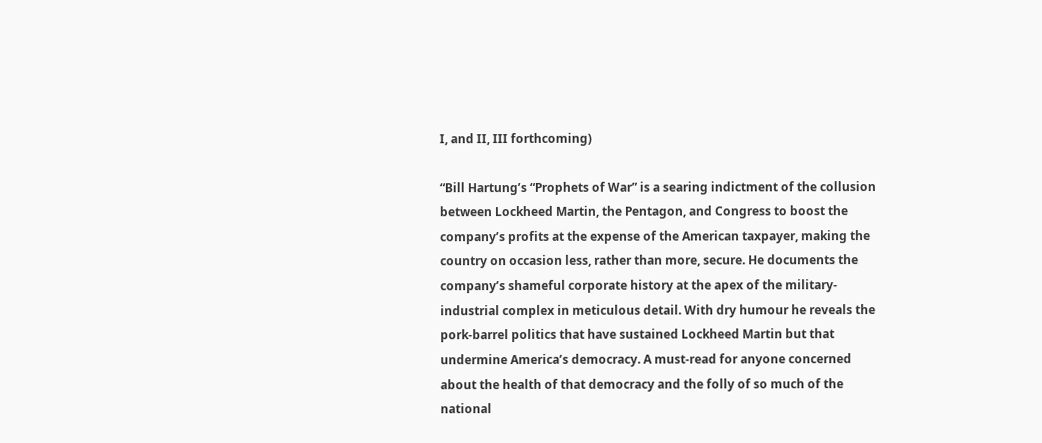I, and II, III forthcoming)

“Bill Hartung’s “Prophets of War” is a searing indictment of the collusion between Lockheed Martin, the Pentagon, and Congress to boost the company’s profits at the expense of the American taxpayer, making the country on occasion less, rather than more, secure. He documents the company’s shameful corporate history at the apex of the military-industrial complex in meticulous detail. With dry humour he reveals the pork-barrel politics that have sustained Lockheed Martin but that undermine America’s democracy. A must-read for anyone concerned about the health of that democracy and the folly of so much of the national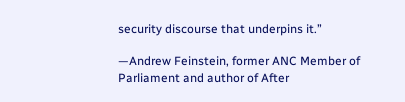security discourse that underpins it.”

—Andrew Feinstein, former ANC Member of Parliament and author of After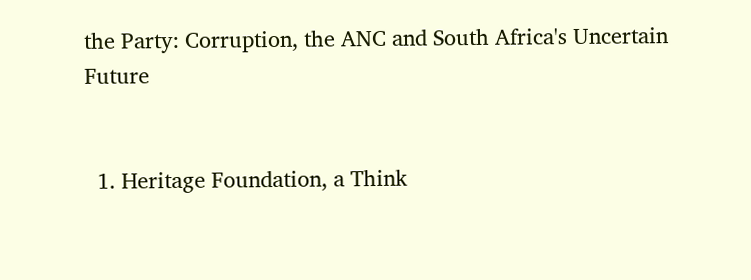the Party: Corruption, the ANC and South Africa's Uncertain Future


  1. Heritage Foundation, a Think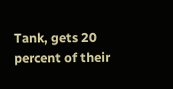Tank, gets 20 percent of their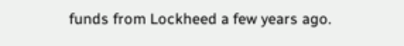funds from Lockheed a few years ago.